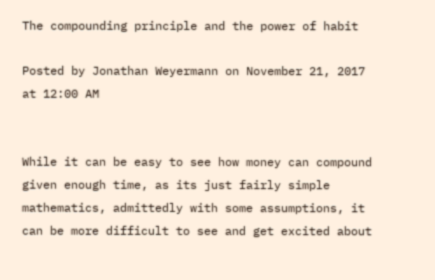The compounding principle and the power of habit

Posted by Jonathan Weyermann on November 21, 2017 at 12:00 AM


While it can be easy to see how money can compound given enough time, as its just fairly simple mathematics, admittedly with some assumptions, it can be more difficult to see and get excited about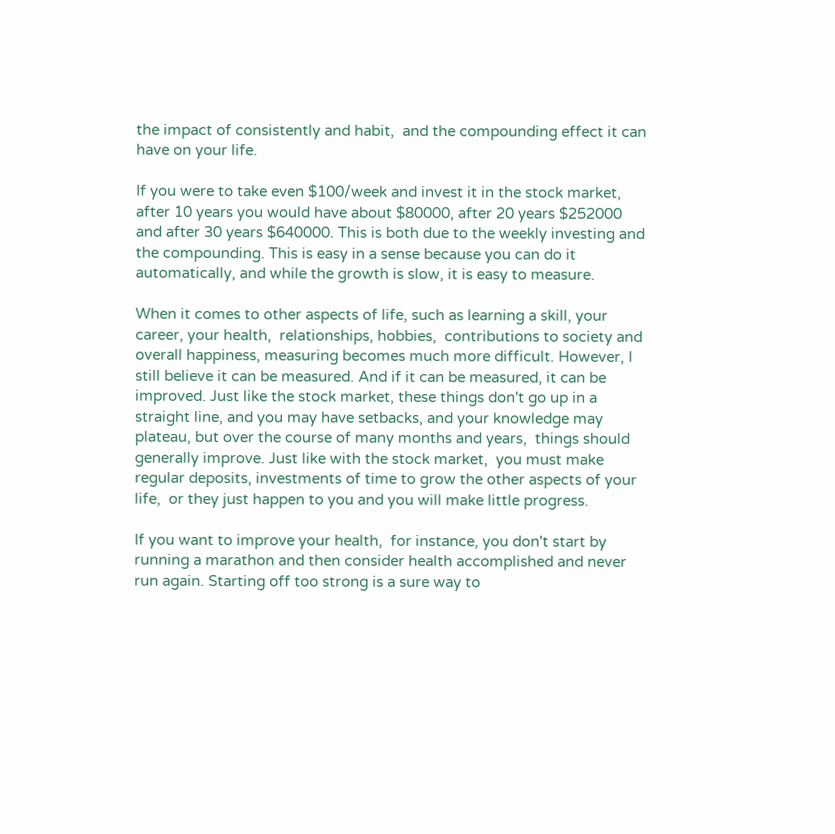the impact of consistently and habit,  and the compounding effect it can have on your life.

If you were to take even $100/week and invest it in the stock market, after 10 years you would have about $80000, after 20 years $252000 and after 30 years $640000. This is both due to the weekly investing and the compounding. This is easy in a sense because you can do it automatically, and while the growth is slow, it is easy to measure.

When it comes to other aspects of life, such as learning a skill, your career, your health,  relationships, hobbies,  contributions to society and overall happiness, measuring becomes much more difficult. However, I still believe it can be measured. And if it can be measured, it can be improved. Just like the stock market, these things don't go up in a straight line, and you may have setbacks, and your knowledge may plateau, but over the course of many months and years,  things should generally improve. Just like with the stock market,  you must make regular deposits, investments of time to grow the other aspects of your life,  or they just happen to you and you will make little progress.

If you want to improve your health,  for instance, you don't start by running a marathon and then consider health accomplished and never run again. Starting off too strong is a sure way to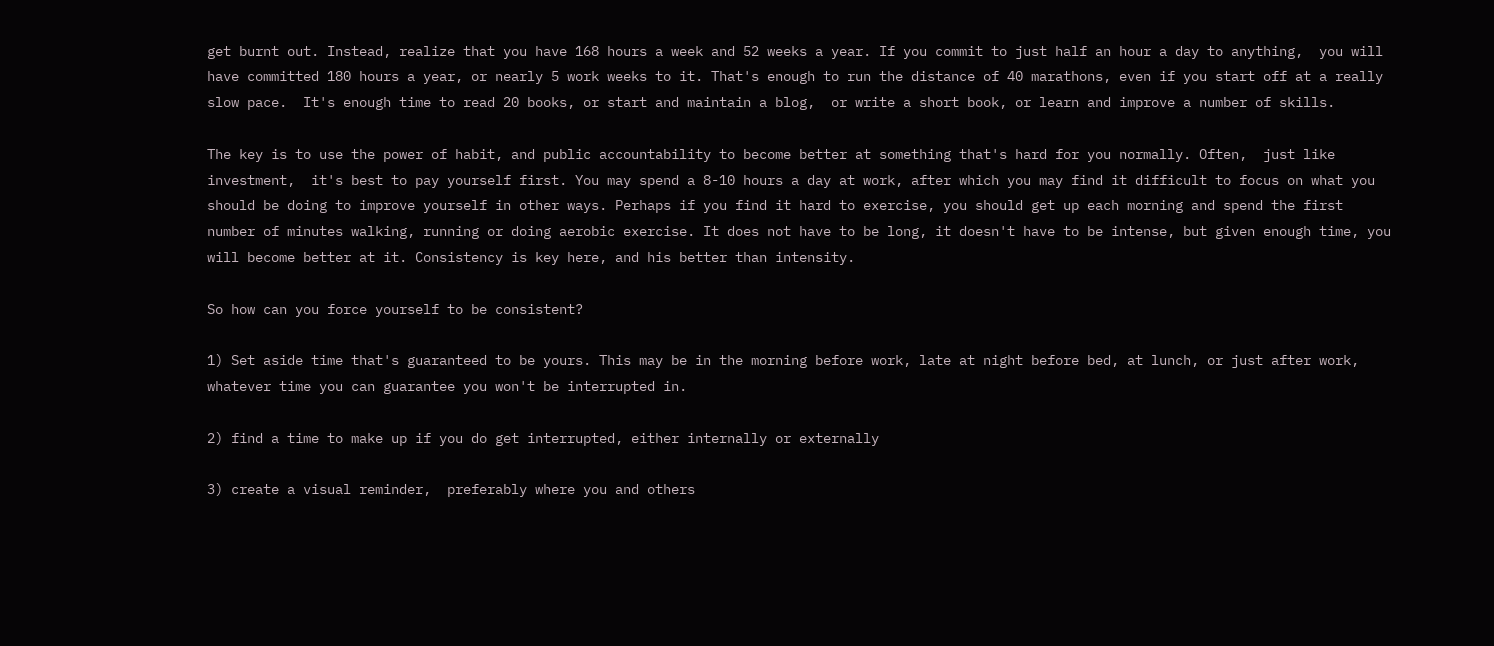get burnt out. Instead, realize that you have 168 hours a week and 52 weeks a year. If you commit to just half an hour a day to anything,  you will have committed 180 hours a year, or nearly 5 work weeks to it. That's enough to run the distance of 40 marathons, even if you start off at a really slow pace.  It's enough time to read 20 books, or start and maintain a blog,  or write a short book, or learn and improve a number of skills.

The key is to use the power of habit, and public accountability to become better at something that's hard for you normally. Often,  just like investment,  it's best to pay yourself first. You may spend a 8-10 hours a day at work, after which you may find it difficult to focus on what you should be doing to improve yourself in other ways. Perhaps if you find it hard to exercise, you should get up each morning and spend the first number of minutes walking, running or doing aerobic exercise. It does not have to be long, it doesn't have to be intense, but given enough time, you will become better at it. Consistency is key here, and his better than intensity.

So how can you force yourself to be consistent?

1) Set aside time that's guaranteed to be yours. This may be in the morning before work, late at night before bed, at lunch, or just after work,  whatever time you can guarantee you won't be interrupted in.

2) find a time to make up if you do get interrupted, either internally or externally

3) create a visual reminder,  preferably where you and others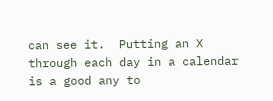can see it.  Putting an X through each day in a calendar is a good any to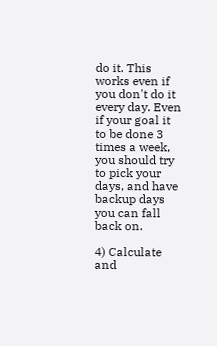do it. This works even if you don't do it every day. Even if your goal it to be done 3 times a week,  you should try to pick your days, and have backup days you can fall back on.

4) Calculate and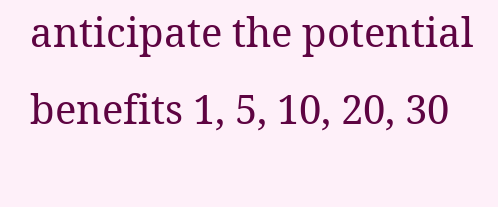anticipate the potential benefits 1, 5, 10, 20, 30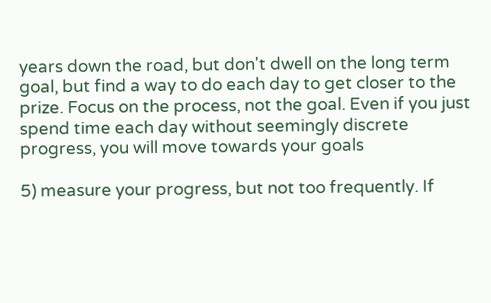years down the road, but don't dwell on the long term goal, but find a way to do each day to get closer to the prize. Focus on the process, not the goal. Even if you just spend time each day without seemingly discrete progress, you will move towards your goals

5) measure your progress, but not too frequently. If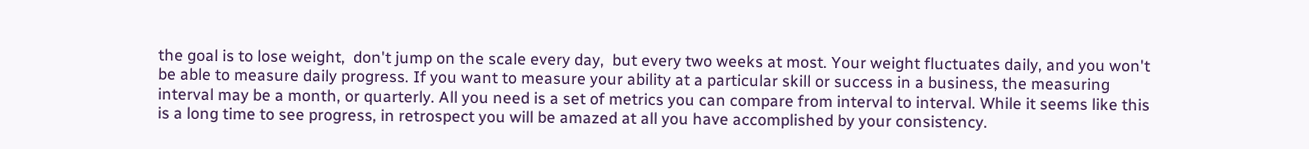the goal is to lose weight,  don't jump on the scale every day,  but every two weeks at most. Your weight fluctuates daily, and you won't be able to measure daily progress. If you want to measure your ability at a particular skill or success in a business, the measuring interval may be a month, or quarterly. All you need is a set of metrics you can compare from interval to interval. While it seems like this is a long time to see progress, in retrospect you will be amazed at all you have accomplished by your consistency.